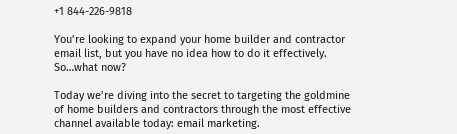+1 844-226-9818

You’re looking to expand your home builder and contractor email list, but you have no idea how to do it effectively. So…what now?

Today we’re diving into the secret to targeting the goldmine of home builders and contractors through the most effective channel available today: email marketing.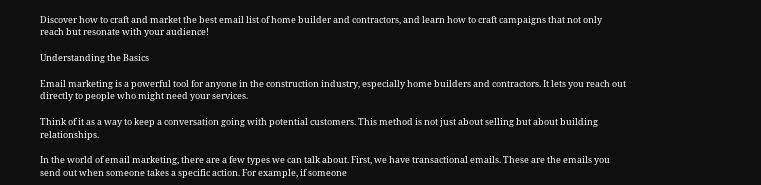Discover how to craft and market the best email list of home builder and contractors, and learn how to craft campaigns that not only reach but resonate with your audience!

Understanding the Basics

Email marketing is a powerful tool for anyone in the construction industry, especially home builders and contractors. It lets you reach out directly to people who might need your services.

Think of it as a way to keep a conversation going with potential customers. This method is not just about selling but about building relationships.

In the world of email marketing, there are a few types we can talk about. First, we have transactional emails. These are the emails you send out when someone takes a specific action. For example, if someone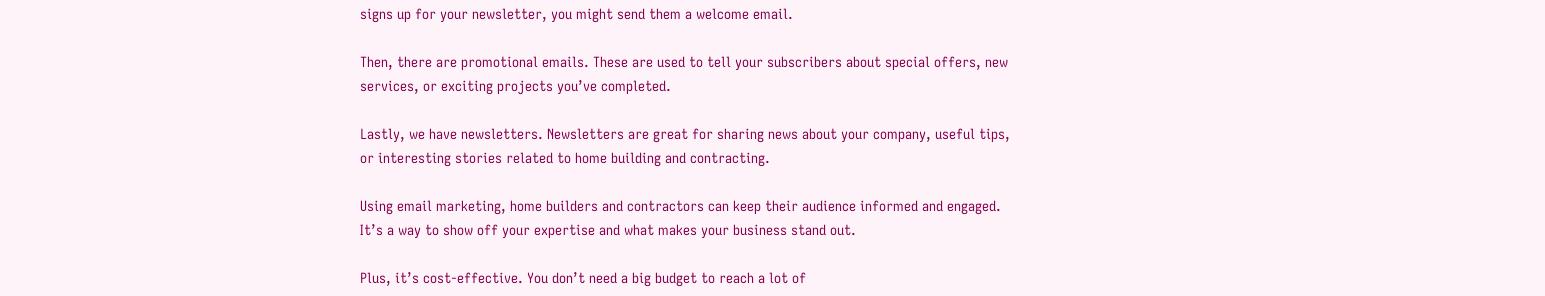signs up for your newsletter, you might send them a welcome email.

Then, there are promotional emails. These are used to tell your subscribers about special offers, new services, or exciting projects you’ve completed.

Lastly, we have newsletters. Newsletters are great for sharing news about your company, useful tips, or interesting stories related to home building and contracting.

Using email marketing, home builders and contractors can keep their audience informed and engaged. It’s a way to show off your expertise and what makes your business stand out.

Plus, it’s cost-effective. You don’t need a big budget to reach a lot of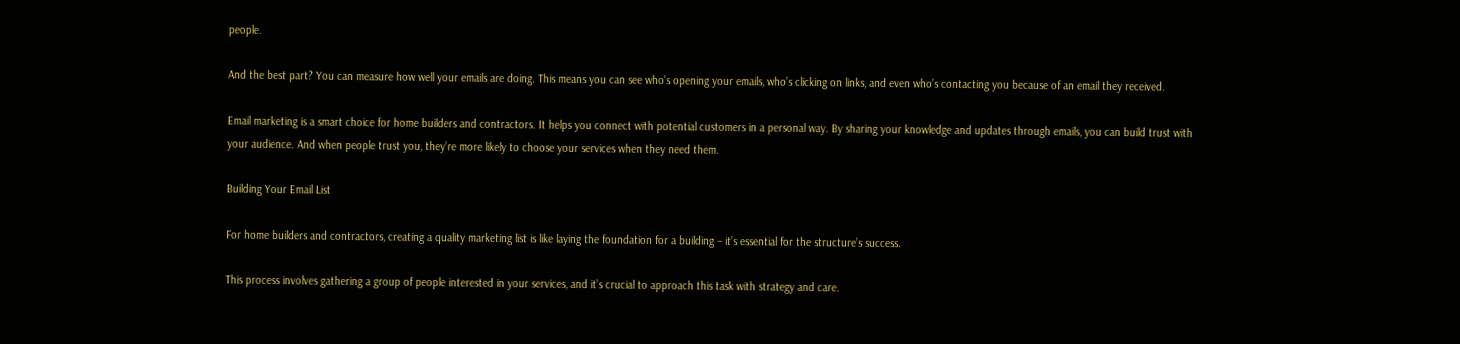people.

And the best part? You can measure how well your emails are doing. This means you can see who’s opening your emails, who’s clicking on links, and even who’s contacting you because of an email they received.

Email marketing is a smart choice for home builders and contractors. It helps you connect with potential customers in a personal way. By sharing your knowledge and updates through emails, you can build trust with your audience. And when people trust you, they’re more likely to choose your services when they need them.

Building Your Email List

For home builders and contractors, creating a quality marketing list is like laying the foundation for a building – it’s essential for the structure’s success.

This process involves gathering a group of people interested in your services, and it’s crucial to approach this task with strategy and care.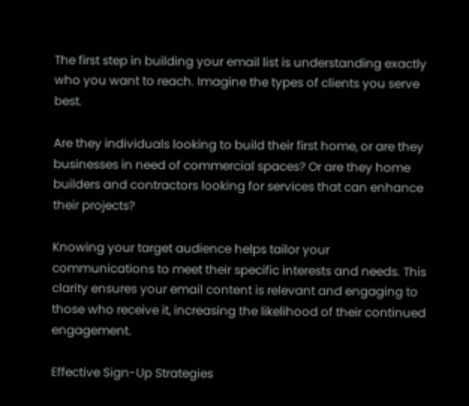The first step in building your email list is understanding exactly who you want to reach. Imagine the types of clients you serve best.

Are they individuals looking to build their first home, or are they businesses in need of commercial spaces? Or are they home builders and contractors looking for services that can enhance their projects?

Knowing your target audience helps tailor your communications to meet their specific interests and needs. This clarity ensures your email content is relevant and engaging to those who receive it, increasing the likelihood of their continued engagement.

Effective Sign-Up Strategies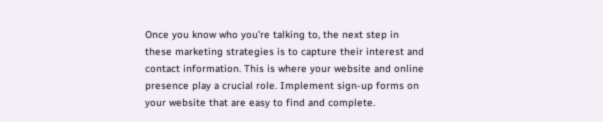Once you know who you’re talking to, the next step in these marketing strategies is to capture their interest and contact information. This is where your website and online presence play a crucial role. Implement sign-up forms on your website that are easy to find and complete.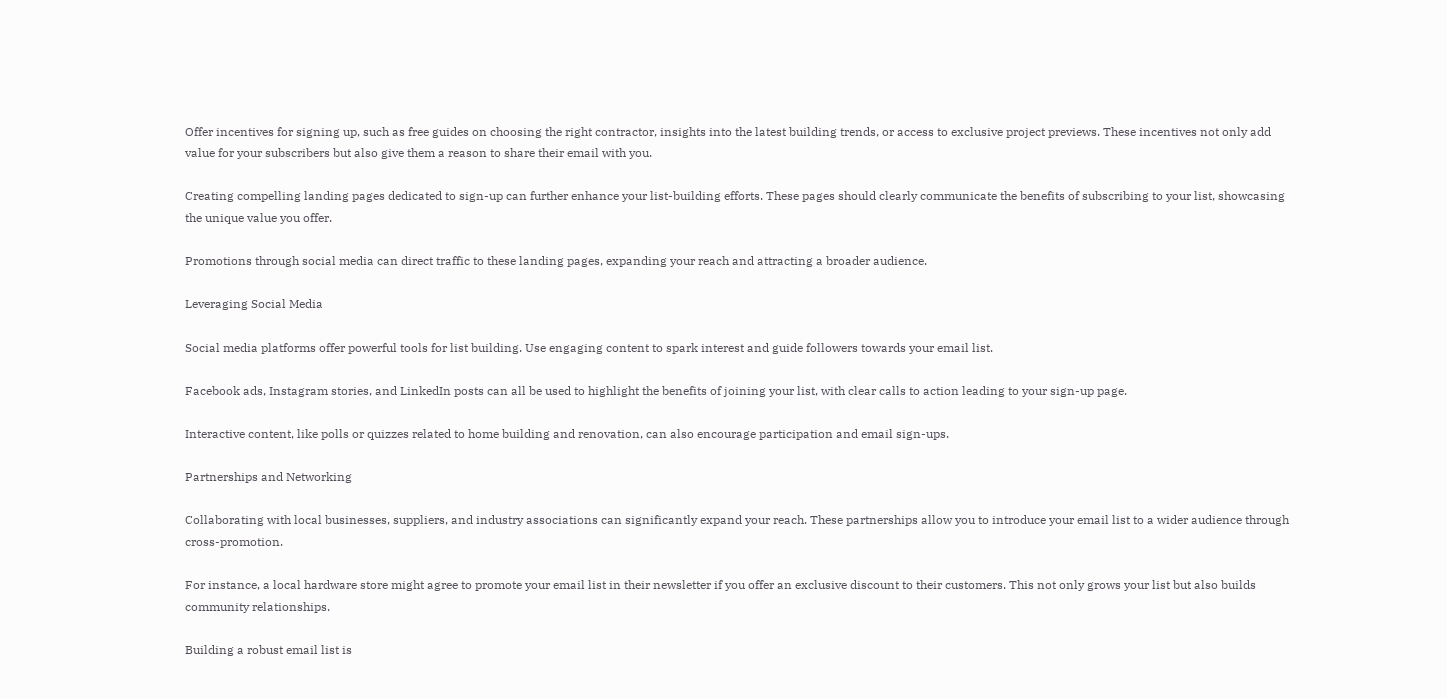Offer incentives for signing up, such as free guides on choosing the right contractor, insights into the latest building trends, or access to exclusive project previews. These incentives not only add value for your subscribers but also give them a reason to share their email with you.

Creating compelling landing pages dedicated to sign-up can further enhance your list-building efforts. These pages should clearly communicate the benefits of subscribing to your list, showcasing the unique value you offer.

Promotions through social media can direct traffic to these landing pages, expanding your reach and attracting a broader audience.

Leveraging Social Media

Social media platforms offer powerful tools for list building. Use engaging content to spark interest and guide followers towards your email list.

Facebook ads, Instagram stories, and LinkedIn posts can all be used to highlight the benefits of joining your list, with clear calls to action leading to your sign-up page.

Interactive content, like polls or quizzes related to home building and renovation, can also encourage participation and email sign-ups.

Partnerships and Networking

Collaborating with local businesses, suppliers, and industry associations can significantly expand your reach. These partnerships allow you to introduce your email list to a wider audience through cross-promotion.

For instance, a local hardware store might agree to promote your email list in their newsletter if you offer an exclusive discount to their customers. This not only grows your list but also builds community relationships.

Building a robust email list is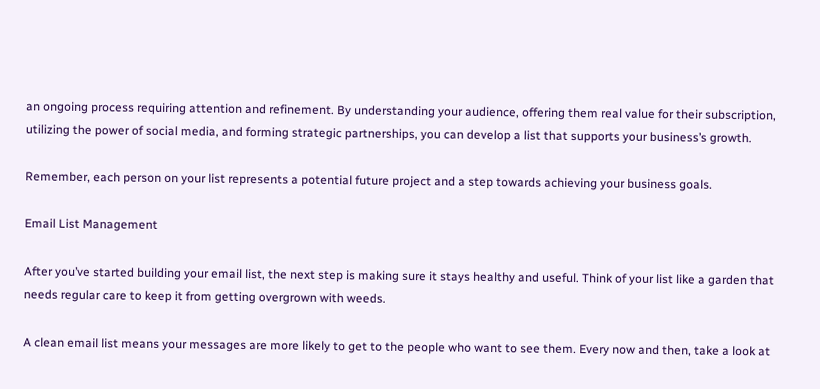an ongoing process requiring attention and refinement. By understanding your audience, offering them real value for their subscription, utilizing the power of social media, and forming strategic partnerships, you can develop a list that supports your business’s growth.

Remember, each person on your list represents a potential future project and a step towards achieving your business goals.

Email List Management

After you’ve started building your email list, the next step is making sure it stays healthy and useful. Think of your list like a garden that needs regular care to keep it from getting overgrown with weeds.

A clean email list means your messages are more likely to get to the people who want to see them. Every now and then, take a look at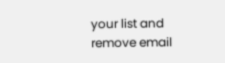your list and remove email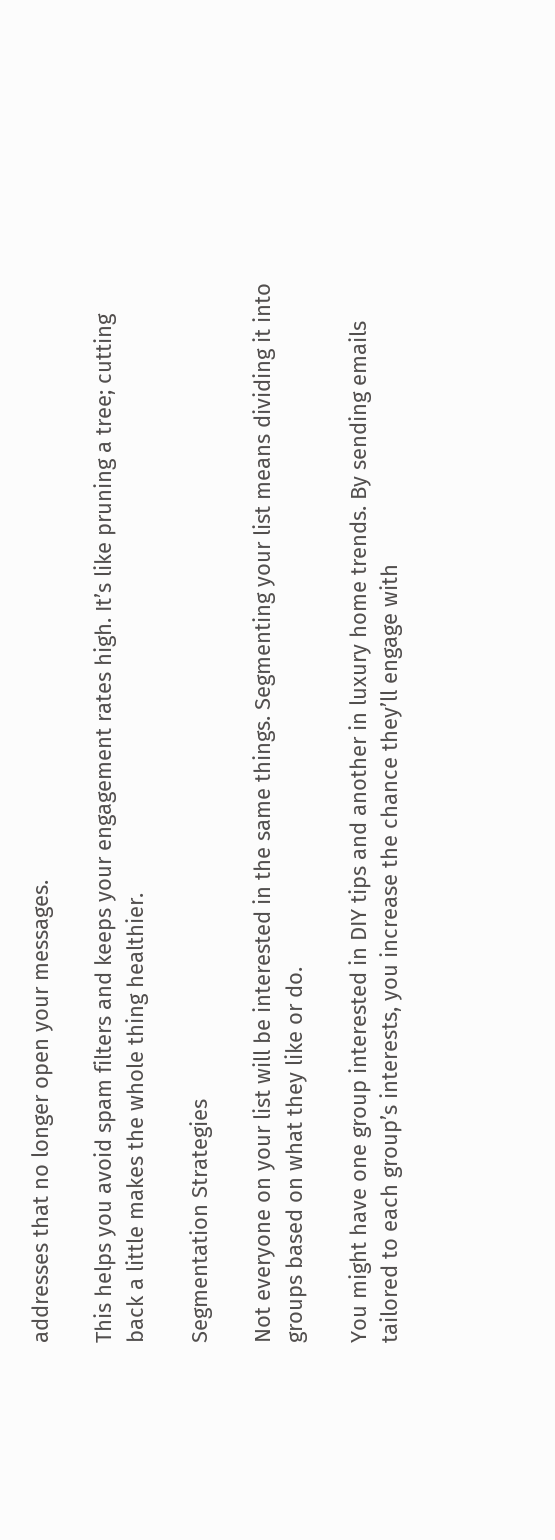addresses that no longer open your messages.

This helps you avoid spam filters and keeps your engagement rates high. It’s like pruning a tree; cutting back a little makes the whole thing healthier.

Segmentation Strategies

Not everyone on your list will be interested in the same things. Segmenting your list means dividing it into groups based on what they like or do.

You might have one group interested in DIY tips and another in luxury home trends. By sending emails tailored to each group’s interests, you increase the chance they’ll engage with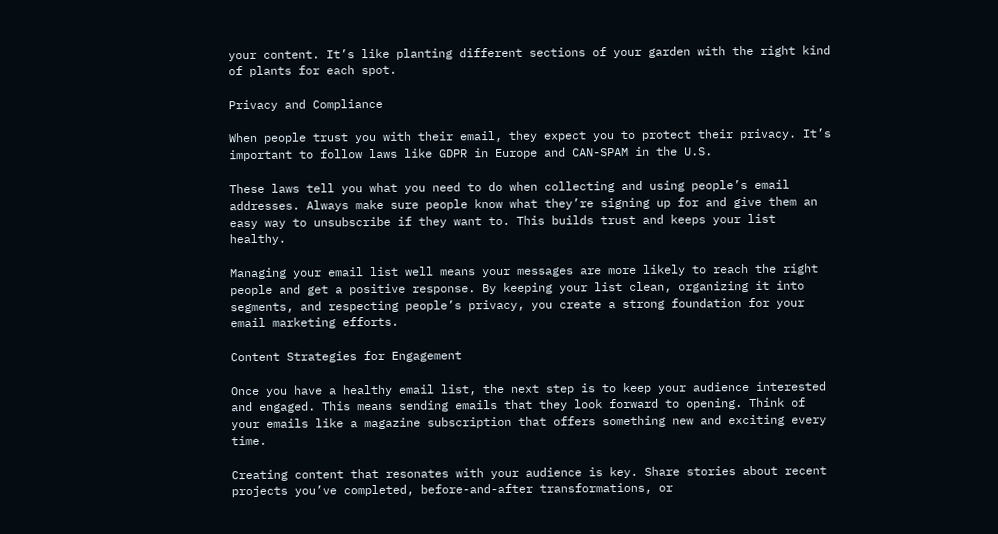your content. It’s like planting different sections of your garden with the right kind of plants for each spot.

Privacy and Compliance

When people trust you with their email, they expect you to protect their privacy. It’s important to follow laws like GDPR in Europe and CAN-SPAM in the U.S.

These laws tell you what you need to do when collecting and using people’s email addresses. Always make sure people know what they’re signing up for and give them an easy way to unsubscribe if they want to. This builds trust and keeps your list healthy.

Managing your email list well means your messages are more likely to reach the right people and get a positive response. By keeping your list clean, organizing it into segments, and respecting people’s privacy, you create a strong foundation for your email marketing efforts.

Content Strategies for Engagement

Once you have a healthy email list, the next step is to keep your audience interested and engaged. This means sending emails that they look forward to opening. Think of your emails like a magazine subscription that offers something new and exciting every time.

Creating content that resonates with your audience is key. Share stories about recent projects you’ve completed, before-and-after transformations, or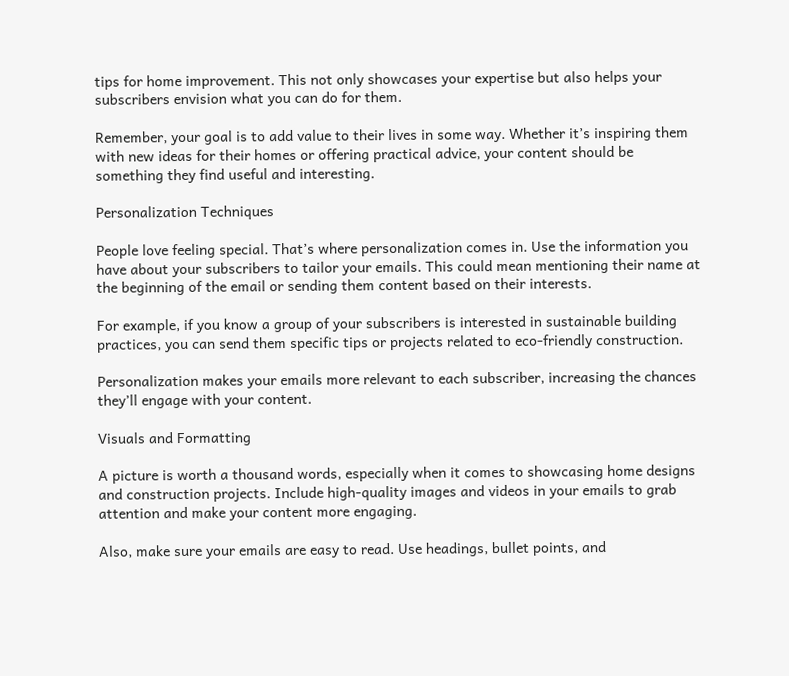tips for home improvement. This not only showcases your expertise but also helps your subscribers envision what you can do for them.

Remember, your goal is to add value to their lives in some way. Whether it’s inspiring them with new ideas for their homes or offering practical advice, your content should be something they find useful and interesting.

Personalization Techniques

People love feeling special. That’s where personalization comes in. Use the information you have about your subscribers to tailor your emails. This could mean mentioning their name at the beginning of the email or sending them content based on their interests.

For example, if you know a group of your subscribers is interested in sustainable building practices, you can send them specific tips or projects related to eco-friendly construction.

Personalization makes your emails more relevant to each subscriber, increasing the chances they’ll engage with your content.

Visuals and Formatting

A picture is worth a thousand words, especially when it comes to showcasing home designs and construction projects. Include high-quality images and videos in your emails to grab attention and make your content more engaging.

Also, make sure your emails are easy to read. Use headings, bullet points, and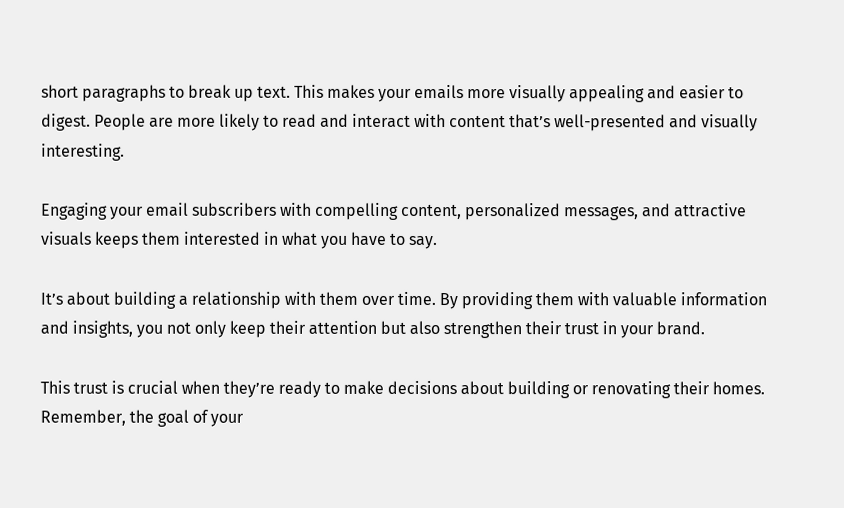short paragraphs to break up text. This makes your emails more visually appealing and easier to digest. People are more likely to read and interact with content that’s well-presented and visually interesting.

Engaging your email subscribers with compelling content, personalized messages, and attractive visuals keeps them interested in what you have to say.

It’s about building a relationship with them over time. By providing them with valuable information and insights, you not only keep their attention but also strengthen their trust in your brand.

This trust is crucial when they’re ready to make decisions about building or renovating their homes. Remember, the goal of your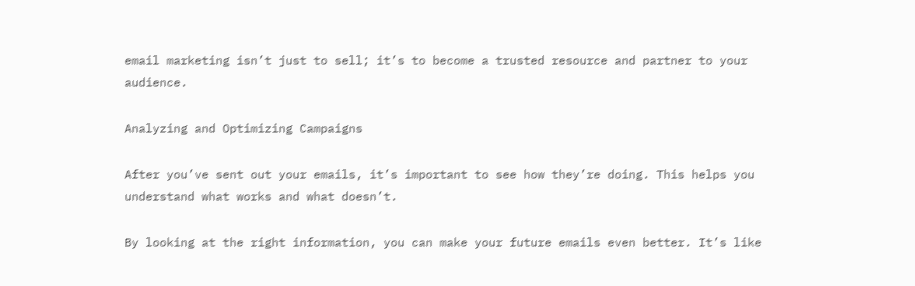email marketing isn’t just to sell; it’s to become a trusted resource and partner to your audience.

Analyzing and Optimizing Campaigns

After you’ve sent out your emails, it’s important to see how they’re doing. This helps you understand what works and what doesn’t.

By looking at the right information, you can make your future emails even better. It’s like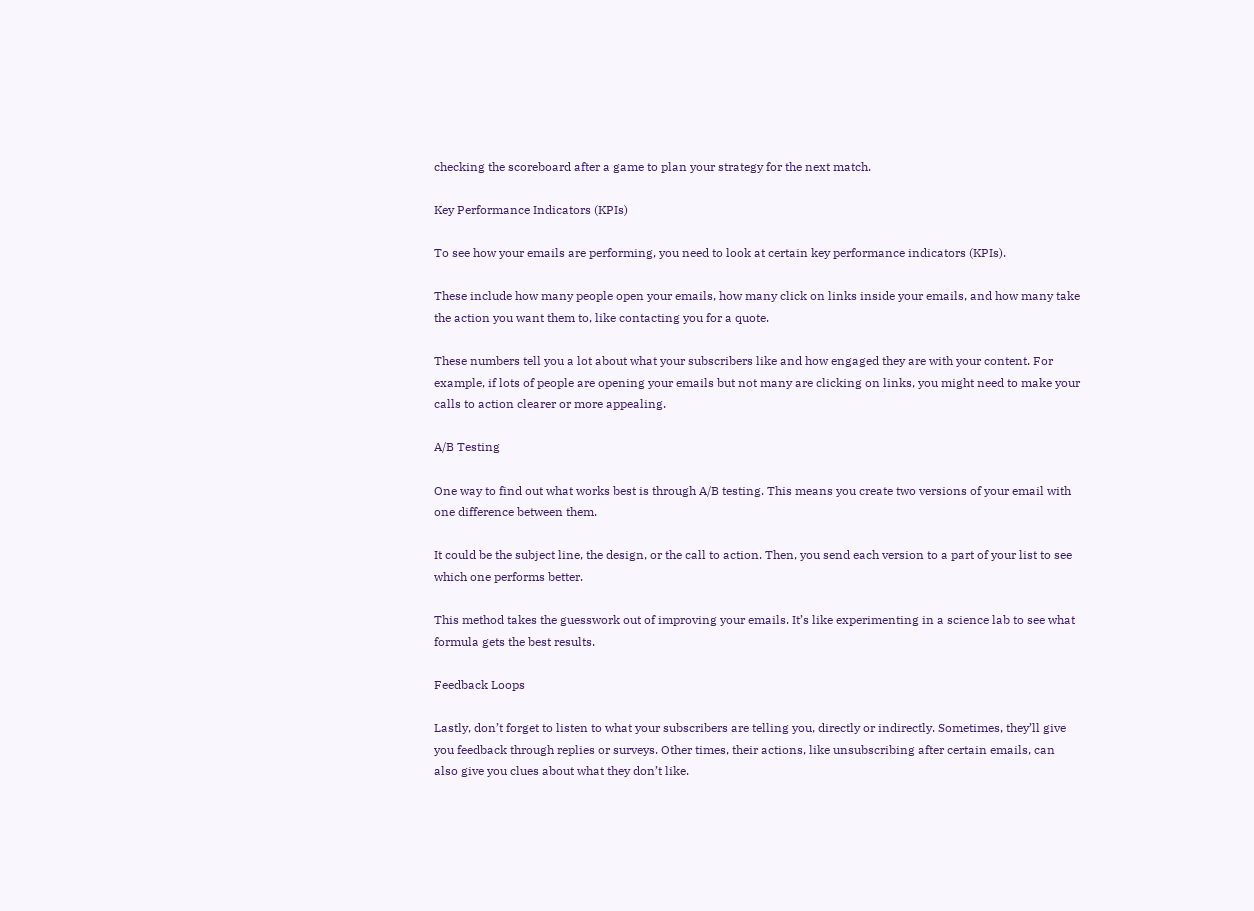checking the scoreboard after a game to plan your strategy for the next match.

Key Performance Indicators (KPIs)

To see how your emails are performing, you need to look at certain key performance indicators (KPIs).

These include how many people open your emails, how many click on links inside your emails, and how many take the action you want them to, like contacting you for a quote.

These numbers tell you a lot about what your subscribers like and how engaged they are with your content. For example, if lots of people are opening your emails but not many are clicking on links, you might need to make your calls to action clearer or more appealing.

A/B Testing

One way to find out what works best is through A/B testing. This means you create two versions of your email with one difference between them.

It could be the subject line, the design, or the call to action. Then, you send each version to a part of your list to see which one performs better.

This method takes the guesswork out of improving your emails. It’s like experimenting in a science lab to see what formula gets the best results.

Feedback Loops

Lastly, don’t forget to listen to what your subscribers are telling you, directly or indirectly. Sometimes, they’ll give you feedback through replies or surveys. Other times, their actions, like unsubscribing after certain emails, can also give you clues about what they don’t like.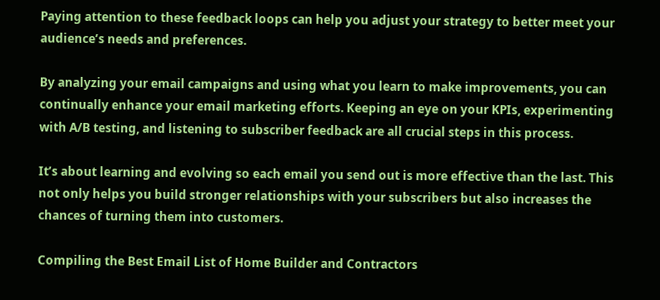Paying attention to these feedback loops can help you adjust your strategy to better meet your audience’s needs and preferences.

By analyzing your email campaigns and using what you learn to make improvements, you can continually enhance your email marketing efforts. Keeping an eye on your KPIs, experimenting with A/B testing, and listening to subscriber feedback are all crucial steps in this process.

It’s about learning and evolving so each email you send out is more effective than the last. This not only helps you build stronger relationships with your subscribers but also increases the chances of turning them into customers.

Compiling the Best Email List of Home Builder and Contractors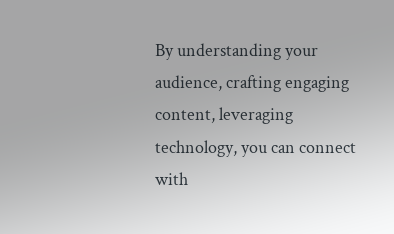By understanding your audience, crafting engaging content, leveraging technology, you can connect with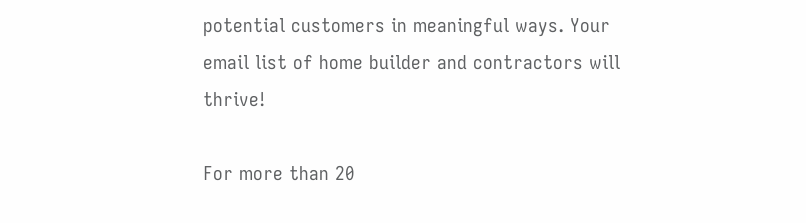potential customers in meaningful ways. Your email list of home builder and contractors will thrive!

For more than 20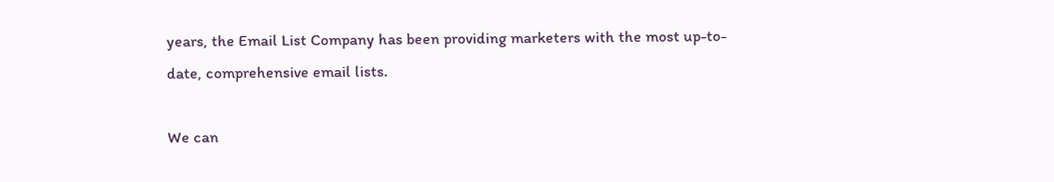years, the Email List Company has been providing marketers with the most up-to-date, comprehensive email lists.

We can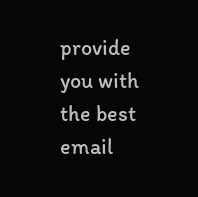provide you with the best email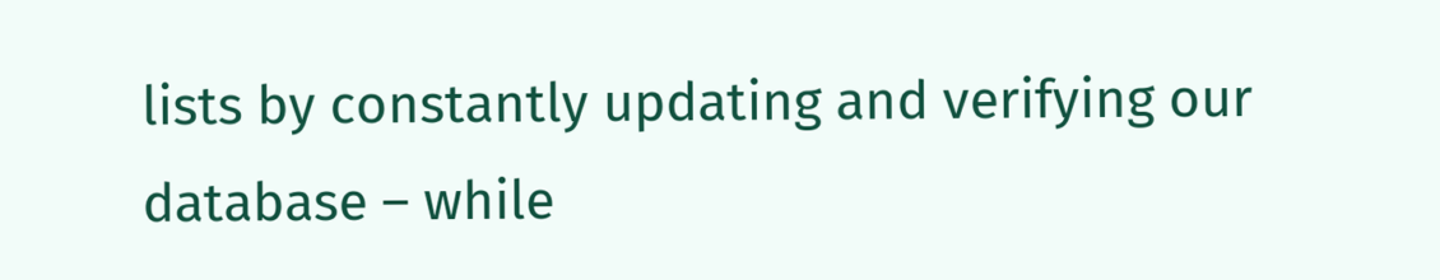lists by constantly updating and verifying our database – while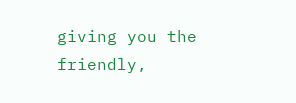giving you the friendly,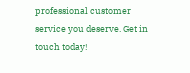professional customer service you deserve. Get in touch today!